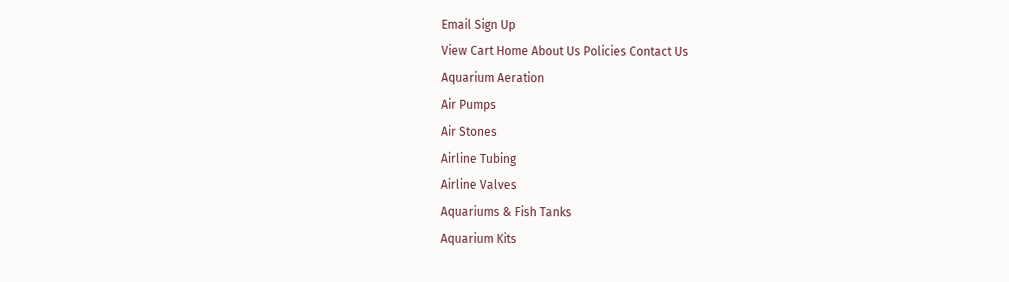Email Sign Up
View Cart Home About Us Policies Contact Us
Aquarium Aeration
Air Pumps
Air Stones
Airline Tubing
Airline Valves
Aquariums & Fish Tanks
Aquarium Kits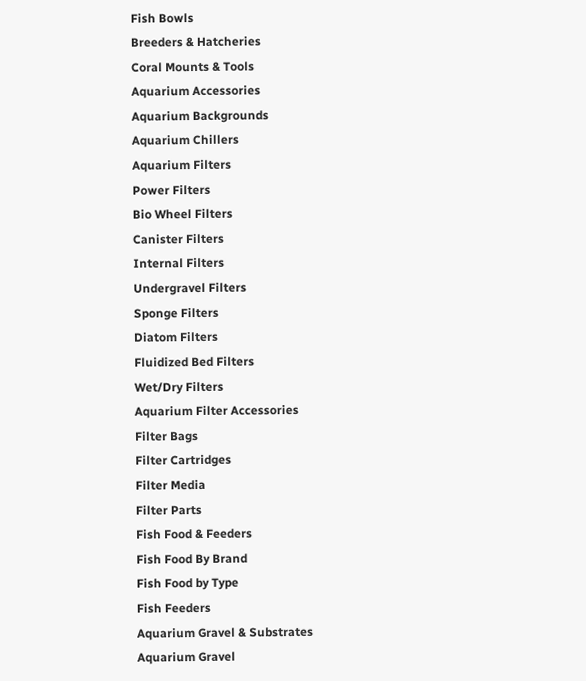Fish Bowls
Breeders & Hatcheries
Coral Mounts & Tools
Aquarium Accessories
Aquarium Backgrounds
Aquarium Chillers
Aquarium Filters
Power Filters
Bio Wheel Filters
Canister Filters
Internal Filters
Undergravel Filters
Sponge Filters
Diatom Filters
Fluidized Bed Filters
Wet/Dry Filters
Aquarium Filter Accessories
Filter Bags
Filter Cartridges
Filter Media
Filter Parts
Fish Food & Feeders
Fish Food By Brand
Fish Food by Type
Fish Feeders
Aquarium Gravel & Substrates
Aquarium Gravel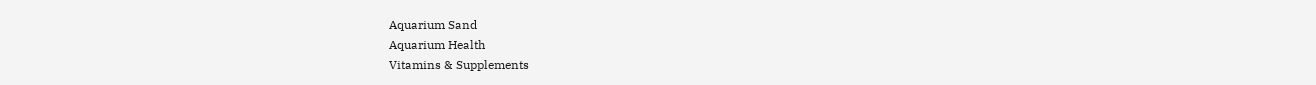Aquarium Sand
Aquarium Health
Vitamins & Supplements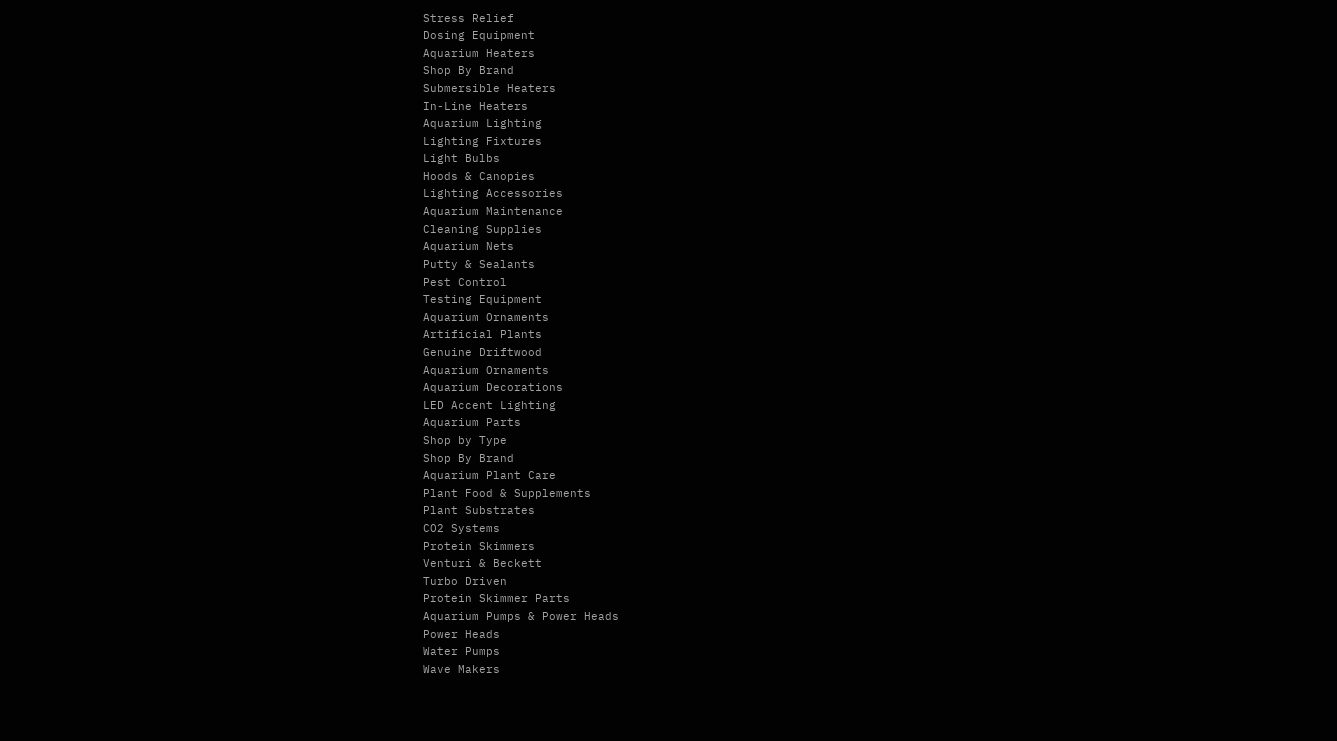Stress Relief
Dosing Equipment
Aquarium Heaters
Shop By Brand
Submersible Heaters
In-Line Heaters
Aquarium Lighting
Lighting Fixtures
Light Bulbs
Hoods & Canopies
Lighting Accessories
Aquarium Maintenance
Cleaning Supplies
Aquarium Nets
Putty & Sealants
Pest Control
Testing Equipment
Aquarium Ornaments
Artificial Plants
Genuine Driftwood
Aquarium Ornaments
Aquarium Decorations
LED Accent Lighting
Aquarium Parts
Shop by Type
Shop By Brand
Aquarium Plant Care
Plant Food & Supplements
Plant Substrates
CO2 Systems
Protein Skimmers
Venturi & Beckett
Turbo Driven
Protein Skimmer Parts
Aquarium Pumps & Power Heads
Power Heads
Water Pumps
Wave Makers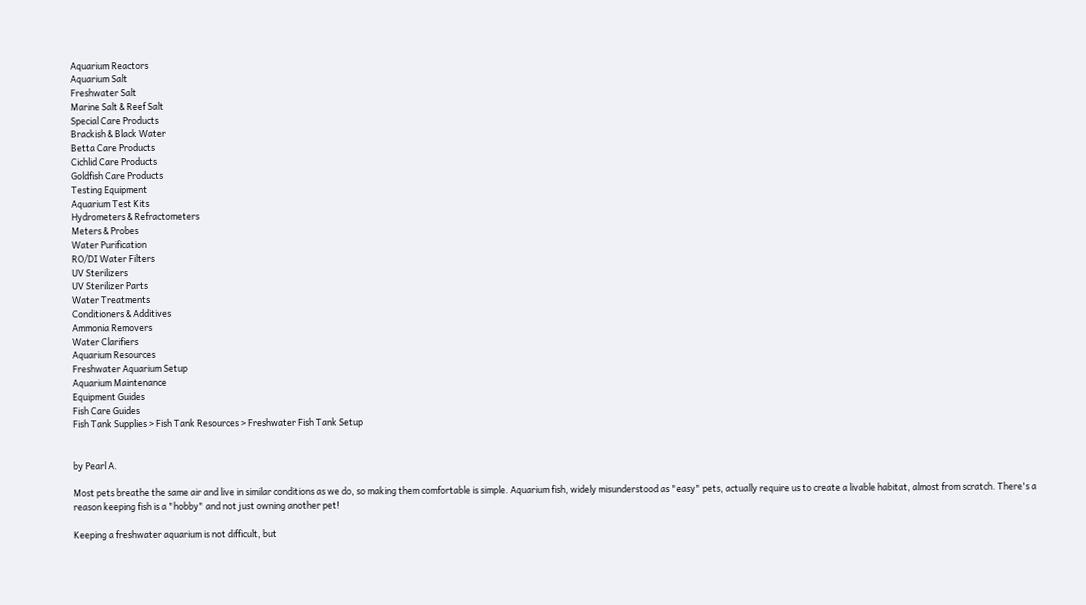Aquarium Reactors
Aquarium Salt
Freshwater Salt
Marine Salt & Reef Salt
Special Care Products
Brackish & Black Water
Betta Care Products
Cichlid Care Products
Goldfish Care Products
Testing Equipment
Aquarium Test Kits
Hydrometers & Refractometers
Meters & Probes
Water Purification
RO/DI Water Filters
UV Sterilizers
UV Sterilizer Parts
Water Treatments
Conditioners & Additives
Ammonia Removers
Water Clarifiers
Aquarium Resources
Freshwater Aquarium Setup
Aquarium Maintenance
Equipment Guides
Fish Care Guides
Fish Tank Supplies > Fish Tank Resources > Freshwater Fish Tank Setup


by Pearl A.

Most pets breathe the same air and live in similar conditions as we do, so making them comfortable is simple. Aquarium fish, widely misunderstood as "easy" pets, actually require us to create a livable habitat, almost from scratch. There's a reason keeping fish is a "hobby" and not just owning another pet!

Keeping a freshwater aquarium is not difficult, but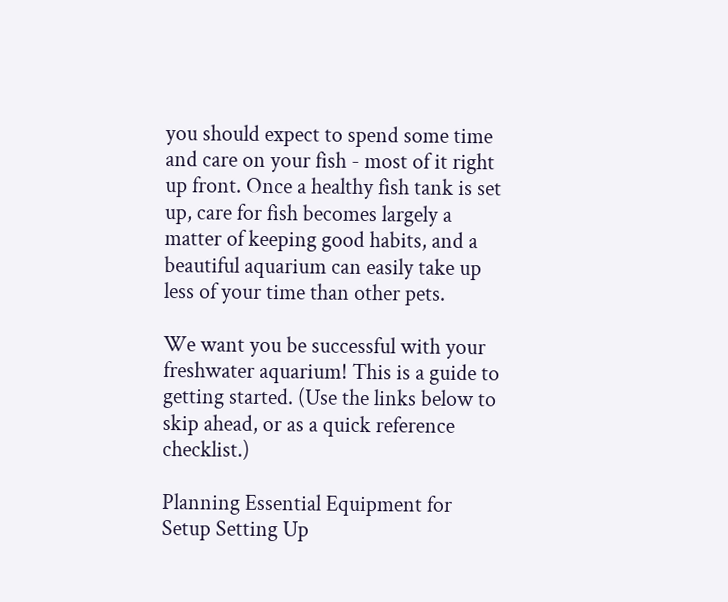you should expect to spend some time and care on your fish - most of it right up front. Once a healthy fish tank is set up, care for fish becomes largely a matter of keeping good habits, and a beautiful aquarium can easily take up less of your time than other pets.

We want you be successful with your freshwater aquarium! This is a guide to getting started. (Use the links below to skip ahead, or as a quick reference checklist.)

Planning Essential Equipment for Setup Setting Up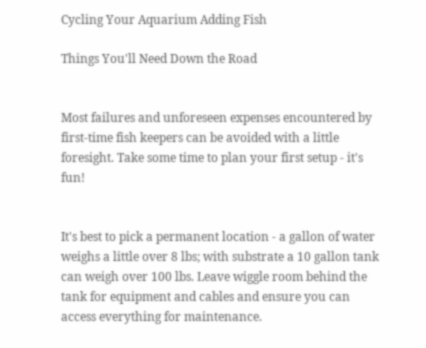Cycling Your Aquarium Adding Fish

Things You'll Need Down the Road


Most failures and unforeseen expenses encountered by first-time fish keepers can be avoided with a little foresight. Take some time to plan your first setup - it's fun!


It's best to pick a permanent location - a gallon of water weighs a little over 8 lbs; with substrate a 10 gallon tank can weigh over 100 lbs. Leave wiggle room behind the tank for equipment and cables and ensure you can access everything for maintenance.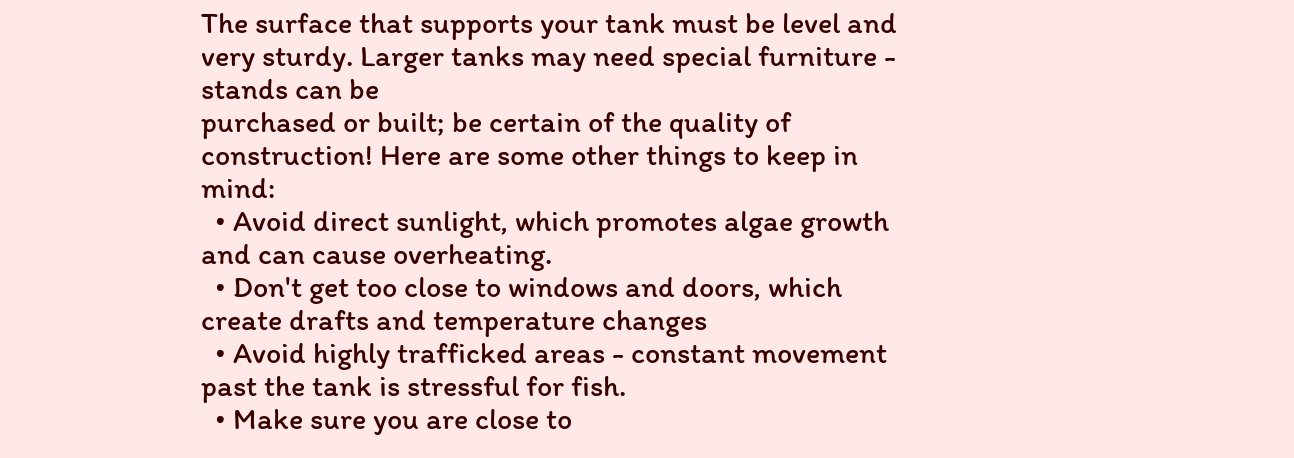The surface that supports your tank must be level and very sturdy. Larger tanks may need special furniture - stands can be
purchased or built; be certain of the quality of construction! Here are some other things to keep in mind:
  • Avoid direct sunlight, which promotes algae growth and can cause overheating.
  • Don't get too close to windows and doors, which create drafts and temperature changes
  • Avoid highly trafficked areas - constant movement past the tank is stressful for fish.
  • Make sure you are close to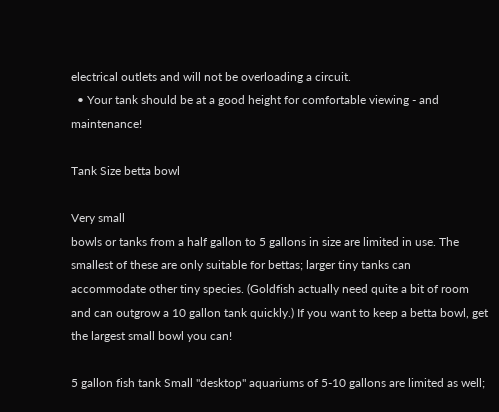electrical outlets and will not be overloading a circuit.
  • Your tank should be at a good height for comfortable viewing - and maintenance!

Tank Size betta bowl

Very small
bowls or tanks from a half gallon to 5 gallons in size are limited in use. The smallest of these are only suitable for bettas; larger tiny tanks can accommodate other tiny species. (Goldfish actually need quite a bit of room and can outgrow a 10 gallon tank quickly.) If you want to keep a betta bowl, get the largest small bowl you can!

5 gallon fish tank Small "desktop" aquariums of 5-10 gallons are limited as well;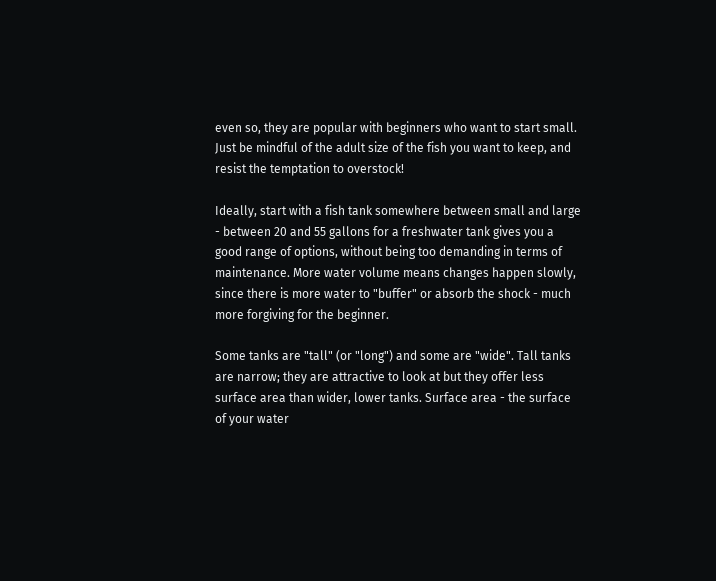even so, they are popular with beginners who want to start small. Just be mindful of the adult size of the fish you want to keep, and resist the temptation to overstock!

Ideally, start with a fish tank somewhere between small and large - between 20 and 55 gallons for a freshwater tank gives you a good range of options, without being too demanding in terms of maintenance. More water volume means changes happen slowly, since there is more water to "buffer" or absorb the shock - much more forgiving for the beginner.

Some tanks are "tall" (or "long") and some are "wide". Tall tanks are narrow; they are attractive to look at but they offer less surface area than wider, lower tanks. Surface area - the surface of your water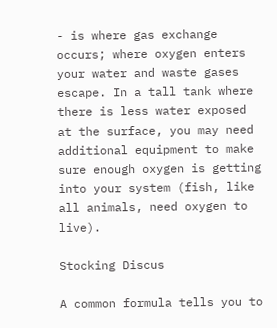- is where gas exchange occurs; where oxygen enters your water and waste gases escape. In a tall tank where there is less water exposed at the surface, you may need additional equipment to make sure enough oxygen is getting into your system (fish, like all animals, need oxygen to live).

Stocking Discus

A common formula tells you to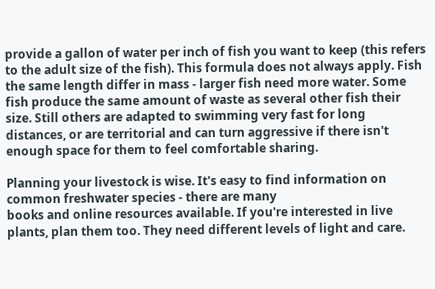provide a gallon of water per inch of fish you want to keep (this refers to the adult size of the fish). This formula does not always apply. Fish the same length differ in mass - larger fish need more water. Some fish produce the same amount of waste as several other fish their size. Still others are adapted to swimming very fast for long distances, or are territorial and can turn aggressive if there isn't enough space for them to feel comfortable sharing.

Planning your livestock is wise. It's easy to find information on common freshwater species - there are many
books and online resources available. If you're interested in live plants, plan them too. They need different levels of light and care.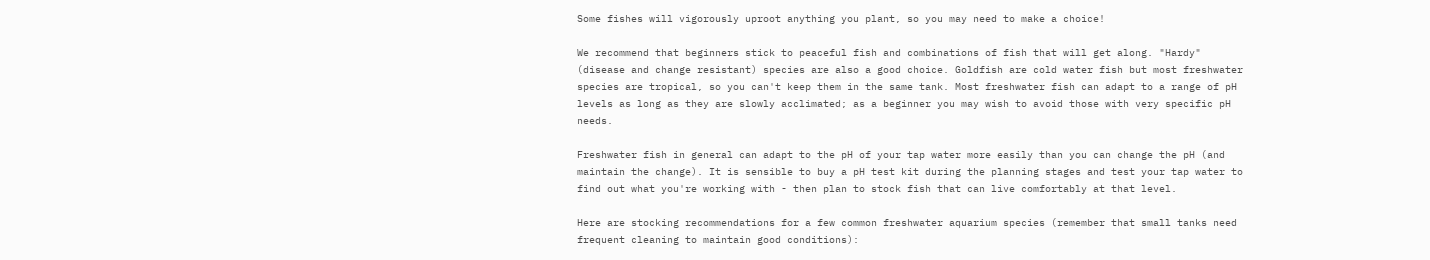Some fishes will vigorously uproot anything you plant, so you may need to make a choice!

We recommend that beginners stick to peaceful fish and combinations of fish that will get along. "Hardy" (disease and change resistant) species are also a good choice. Goldfish are cold water fish but most freshwater species are tropical, so you can't keep them in the same tank. Most freshwater fish can adapt to a range of pH levels as long as they are slowly acclimated; as a beginner you may wish to avoid those with very specific pH needs.

Freshwater fish in general can adapt to the pH of your tap water more easily than you can change the pH (and maintain the change). It is sensible to buy a pH test kit during the planning stages and test your tap water to find out what you're working with - then plan to stock fish that can live comfortably at that level.

Here are stocking recommendations for a few common freshwater aquarium species (remember that small tanks need frequent cleaning to maintain good conditions):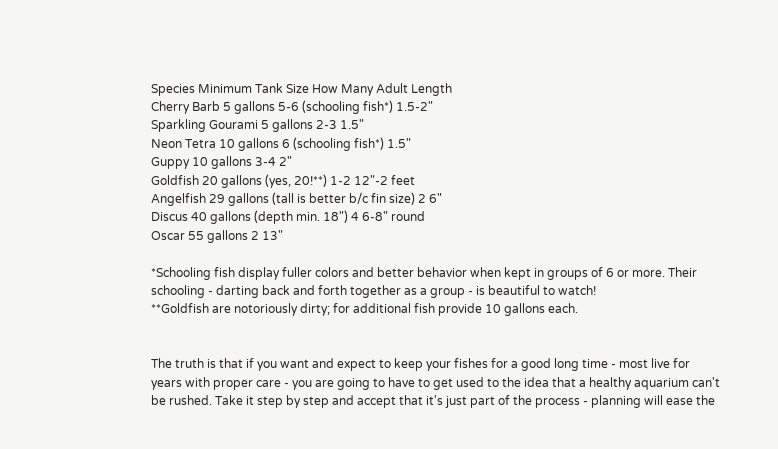Species Minimum Tank Size How Many Adult Length
Cherry Barb 5 gallons 5-6 (schooling fish*) 1.5-2"
Sparkling Gourami 5 gallons 2-3 1.5"
Neon Tetra 10 gallons 6 (schooling fish*) 1.5"
Guppy 10 gallons 3-4 2"
Goldfish 20 gallons (yes, 20!**) 1-2 12"-2 feet
Angelfish 29 gallons (tall is better b/c fin size) 2 6"
Discus 40 gallons (depth min. 18") 4 6-8" round
Oscar 55 gallons 2 13"

*Schooling fish display fuller colors and better behavior when kept in groups of 6 or more. Their schooling - darting back and forth together as a group - is beautiful to watch!
**Goldfish are notoriously dirty; for additional fish provide 10 gallons each.


The truth is that if you want and expect to keep your fishes for a good long time - most live for years with proper care - you are going to have to get used to the idea that a healthy aquarium can't be rushed. Take it step by step and accept that it's just part of the process - planning will ease the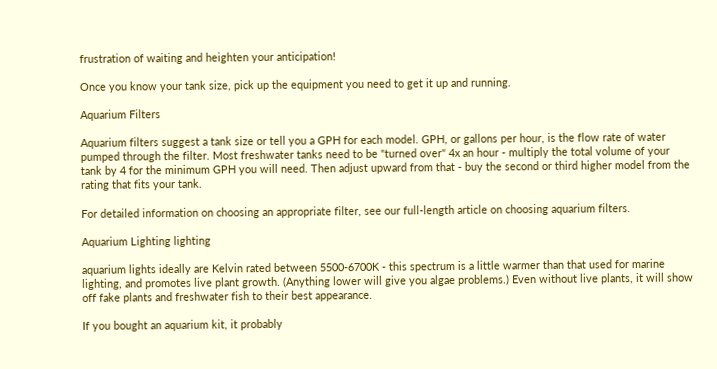frustration of waiting and heighten your anticipation!

Once you know your tank size, pick up the equipment you need to get it up and running.

Aquarium Filters

Aquarium filters suggest a tank size or tell you a GPH for each model. GPH, or gallons per hour, is the flow rate of water pumped through the filter. Most freshwater tanks need to be "turned over" 4x an hour - multiply the total volume of your tank by 4 for the minimum GPH you will need. Then adjust upward from that - buy the second or third higher model from the rating that fits your tank.

For detailed information on choosing an appropriate filter, see our full-length article on choosing aquarium filters.

Aquarium Lighting lighting

aquarium lights ideally are Kelvin rated between 5500-6700K - this spectrum is a little warmer than that used for marine lighting, and promotes live plant growth. (Anything lower will give you algae problems.) Even without live plants, it will show off fake plants and freshwater fish to their best appearance.

If you bought an aquarium kit, it probably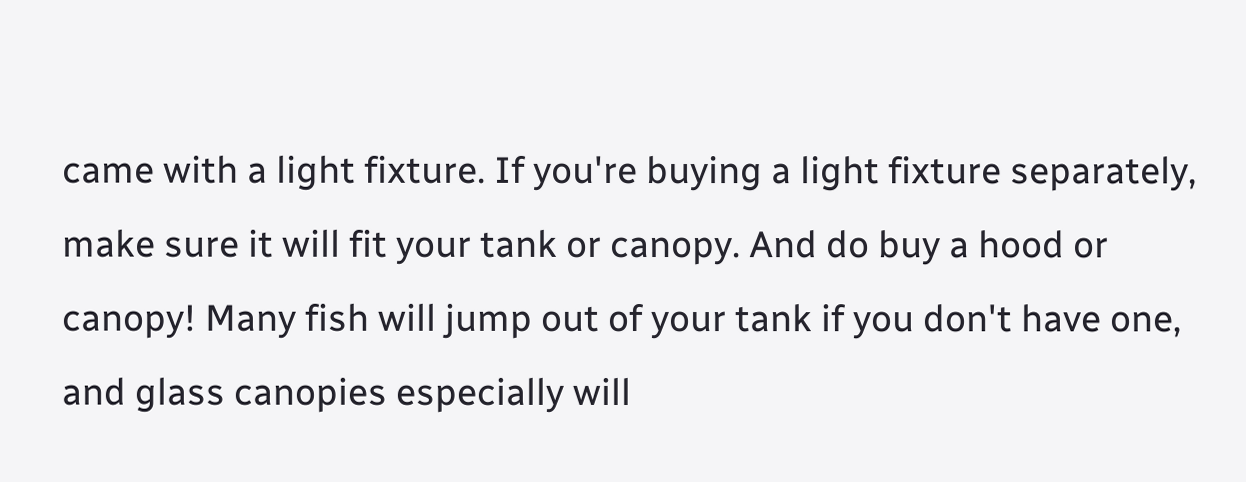came with a light fixture. If you're buying a light fixture separately, make sure it will fit your tank or canopy. And do buy a hood or canopy! Many fish will jump out of your tank if you don't have one, and glass canopies especially will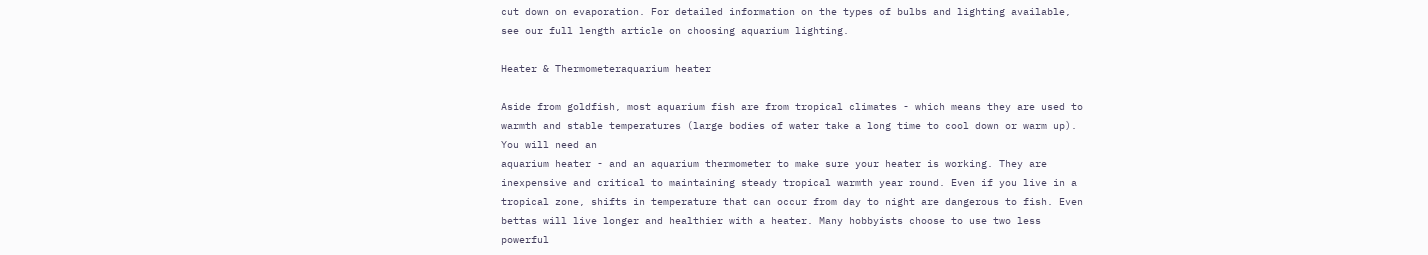cut down on evaporation. For detailed information on the types of bulbs and lighting available, see our full length article on choosing aquarium lighting.

Heater & Thermometeraquarium heater

Aside from goldfish, most aquarium fish are from tropical climates - which means they are used to warmth and stable temperatures (large bodies of water take a long time to cool down or warm up). You will need an
aquarium heater - and an aquarium thermometer to make sure your heater is working. They are inexpensive and critical to maintaining steady tropical warmth year round. Even if you live in a tropical zone, shifts in temperature that can occur from day to night are dangerous to fish. Even bettas will live longer and healthier with a heater. Many hobbyists choose to use two less powerful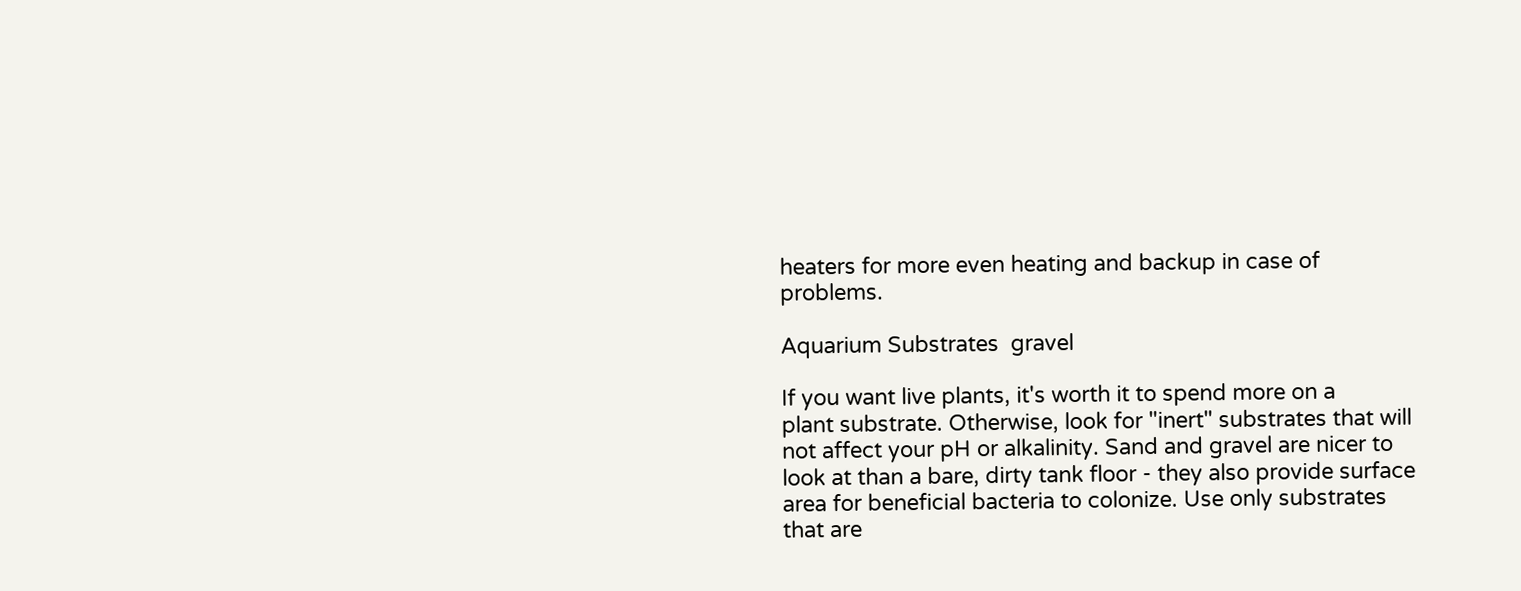heaters for more even heating and backup in case of problems.

Aquarium Substrates  gravel

If you want live plants, it's worth it to spend more on a
plant substrate. Otherwise, look for "inert" substrates that will not affect your pH or alkalinity. Sand and gravel are nicer to look at than a bare, dirty tank floor - they also provide surface area for beneficial bacteria to colonize. Use only substrates that are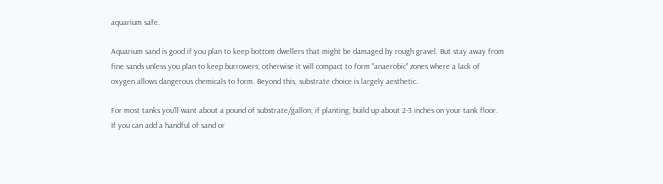aquarium safe.

Aquarium sand is good if you plan to keep bottom dwellers that might be damaged by rough gravel. But stay away from fine sands unless you plan to keep burrowers; otherwise it will compact to form "anaerobic" zones where a lack of oxygen allows dangerous chemicals to form. Beyond this, substrate choice is largely aesthetic.

For most tanks you'll want about a pound of substrate/gallon; if planting, build up about 2-3 inches on your tank floor. If you can add a handful of sand or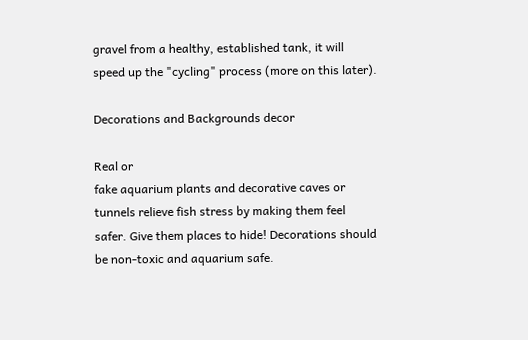gravel from a healthy, established tank, it will speed up the "cycling" process (more on this later).

Decorations and Backgrounds decor

Real or
fake aquarium plants and decorative caves or tunnels relieve fish stress by making them feel safer. Give them places to hide! Decorations should be non-toxic and aquarium safe.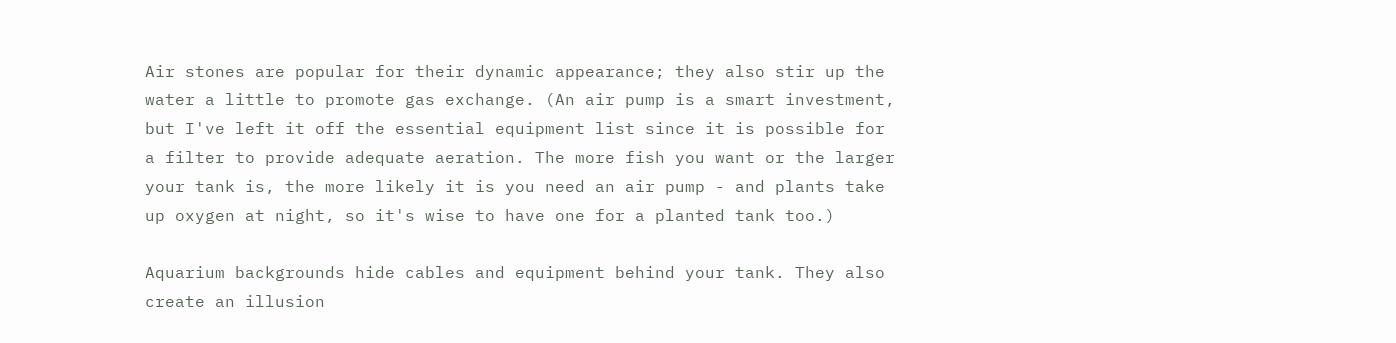Air stones are popular for their dynamic appearance; they also stir up the water a little to promote gas exchange. (An air pump is a smart investment, but I've left it off the essential equipment list since it is possible for a filter to provide adequate aeration. The more fish you want or the larger your tank is, the more likely it is you need an air pump - and plants take up oxygen at night, so it's wise to have one for a planted tank too.)

Aquarium backgrounds hide cables and equipment behind your tank. They also create an illusion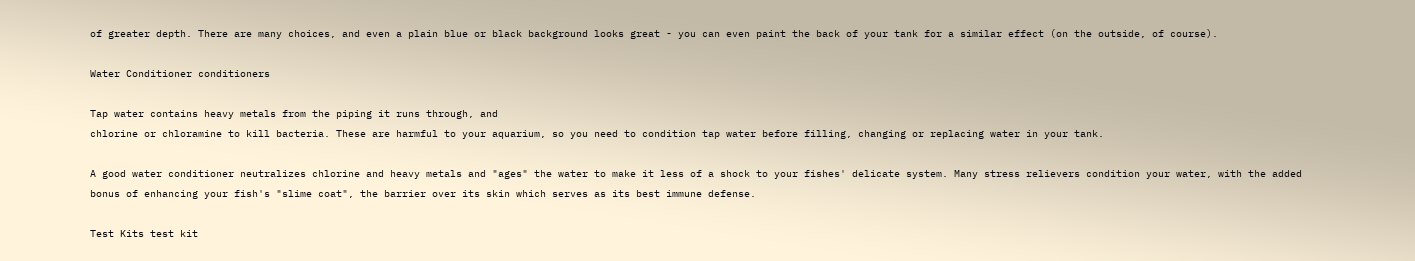of greater depth. There are many choices, and even a plain blue or black background looks great - you can even paint the back of your tank for a similar effect (on the outside, of course).

Water Conditioner conditioners

Tap water contains heavy metals from the piping it runs through, and
chlorine or chloramine to kill bacteria. These are harmful to your aquarium, so you need to condition tap water before filling, changing or replacing water in your tank.

A good water conditioner neutralizes chlorine and heavy metals and "ages" the water to make it less of a shock to your fishes' delicate system. Many stress relievers condition your water, with the added bonus of enhancing your fish's "slime coat", the barrier over its skin which serves as its best immune defense.

Test Kits test kit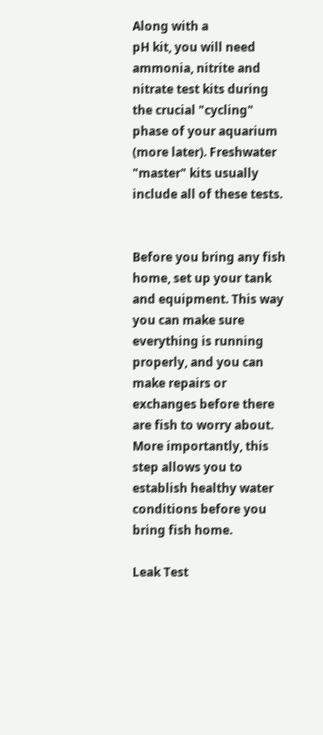Along with a
pH kit, you will need ammonia, nitrite and nitrate test kits during the crucial "cycling" phase of your aquarium (more later). Freshwater "master" kits usually include all of these tests.


Before you bring any fish home, set up your tank and equipment. This way you can make sure everything is running properly, and you can make repairs or exchanges before there are fish to worry about. More importantly, this step allows you to establish healthy water conditions before you bring fish home.

Leak Test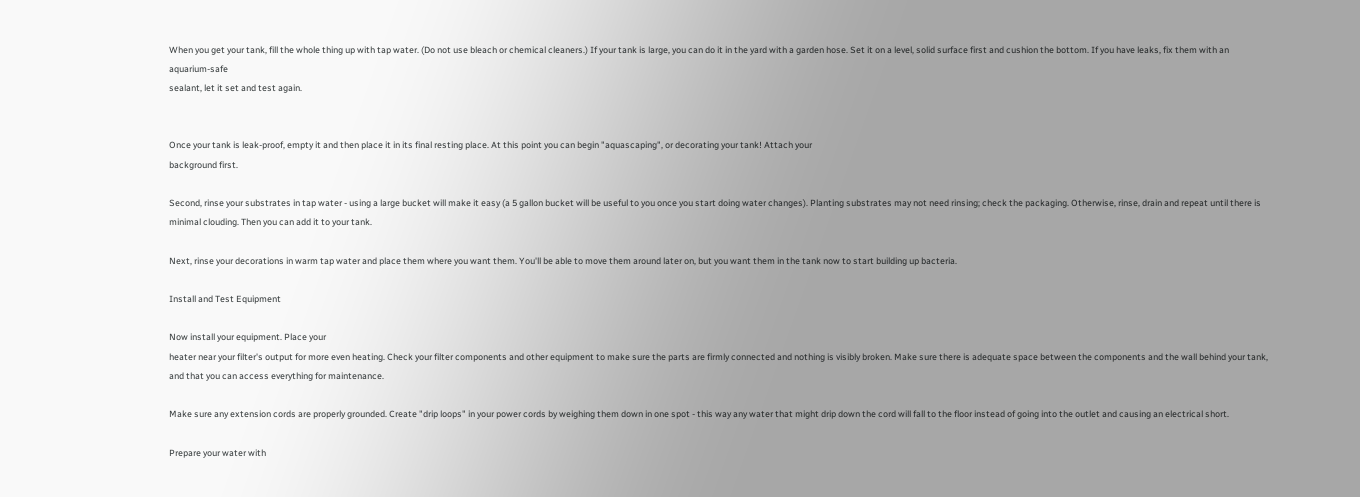When you get your tank, fill the whole thing up with tap water. (Do not use bleach or chemical cleaners.) If your tank is large, you can do it in the yard with a garden hose. Set it on a level, solid surface first and cushion the bottom. If you have leaks, fix them with an aquarium-safe
sealant, let it set and test again.


Once your tank is leak-proof, empty it and then place it in its final resting place. At this point you can begin "aquascaping", or decorating your tank! Attach your
background first.

Second, rinse your substrates in tap water - using a large bucket will make it easy (a 5 gallon bucket will be useful to you once you start doing water changes). Planting substrates may not need rinsing; check the packaging. Otherwise, rinse, drain and repeat until there is minimal clouding. Then you can add it to your tank.

Next, rinse your decorations in warm tap water and place them where you want them. You'll be able to move them around later on, but you want them in the tank now to start building up bacteria.

Install and Test Equipment

Now install your equipment. Place your
heater near your filter's output for more even heating. Check your filter components and other equipment to make sure the parts are firmly connected and nothing is visibly broken. Make sure there is adequate space between the components and the wall behind your tank, and that you can access everything for maintenance.

Make sure any extension cords are properly grounded. Create "drip loops" in your power cords by weighing them down in one spot - this way any water that might drip down the cord will fall to the floor instead of going into the outlet and causing an electrical short.

Prepare your water with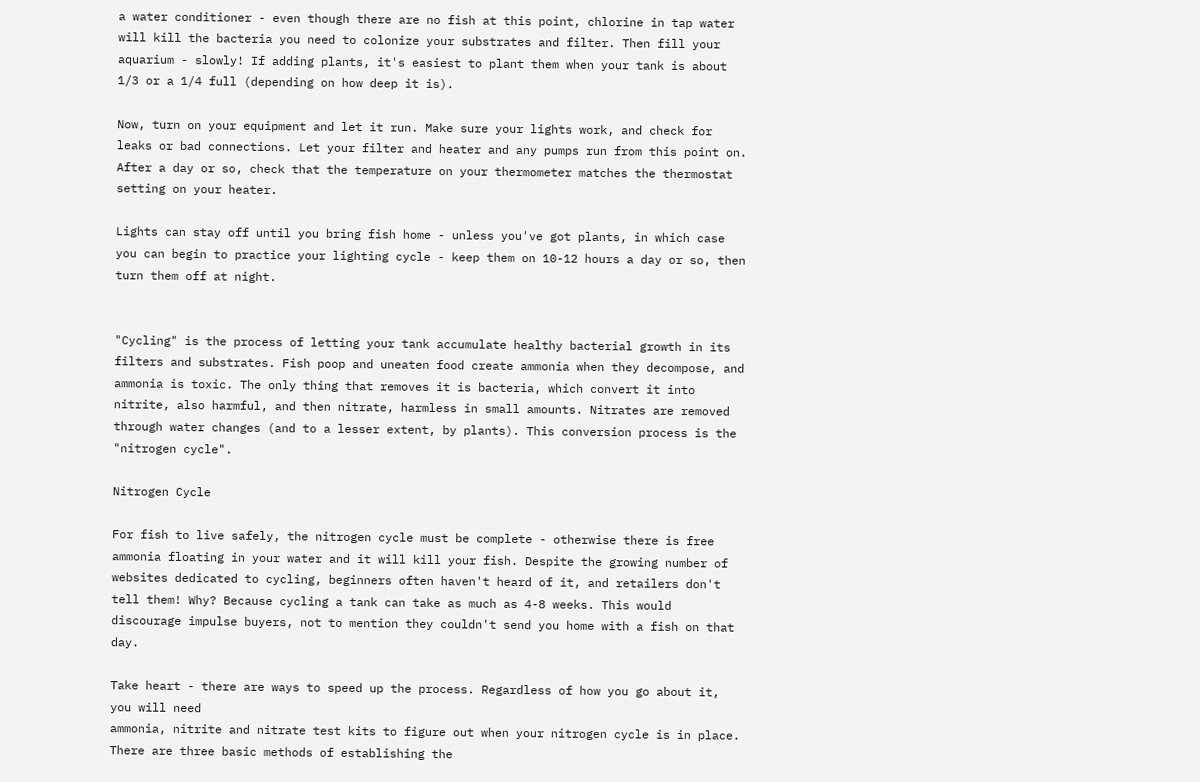a water conditioner - even though there are no fish at this point, chlorine in tap water will kill the bacteria you need to colonize your substrates and filter. Then fill your aquarium - slowly! If adding plants, it's easiest to plant them when your tank is about 1/3 or a 1/4 full (depending on how deep it is).

Now, turn on your equipment and let it run. Make sure your lights work, and check for leaks or bad connections. Let your filter and heater and any pumps run from this point on. After a day or so, check that the temperature on your thermometer matches the thermostat setting on your heater.

Lights can stay off until you bring fish home - unless you've got plants, in which case you can begin to practice your lighting cycle - keep them on 10-12 hours a day or so, then turn them off at night.


"Cycling" is the process of letting your tank accumulate healthy bacterial growth in its filters and substrates. Fish poop and uneaten food create ammonia when they decompose, and ammonia is toxic. The only thing that removes it is bacteria, which convert it into nitrite, also harmful, and then nitrate, harmless in small amounts. Nitrates are removed through water changes (and to a lesser extent, by plants). This conversion process is the "nitrogen cycle".

Nitrogen Cycle

For fish to live safely, the nitrogen cycle must be complete - otherwise there is free ammonia floating in your water and it will kill your fish. Despite the growing number of websites dedicated to cycling, beginners often haven't heard of it, and retailers don't tell them! Why? Because cycling a tank can take as much as 4-8 weeks. This would discourage impulse buyers, not to mention they couldn't send you home with a fish on that day.

Take heart - there are ways to speed up the process. Regardless of how you go about it, you will need
ammonia, nitrite and nitrate test kits to figure out when your nitrogen cycle is in place. There are three basic methods of establishing the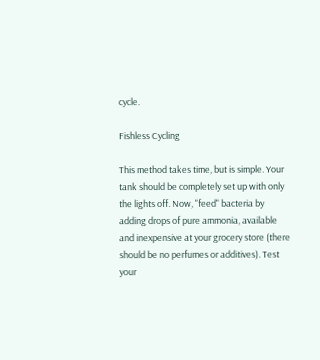cycle.

Fishless Cycling

This method takes time, but is simple. Your tank should be completely set up with only the lights off. Now, "feed" bacteria by adding drops of pure ammonia, available and inexpensive at your grocery store (there should be no perfumes or additives). Test your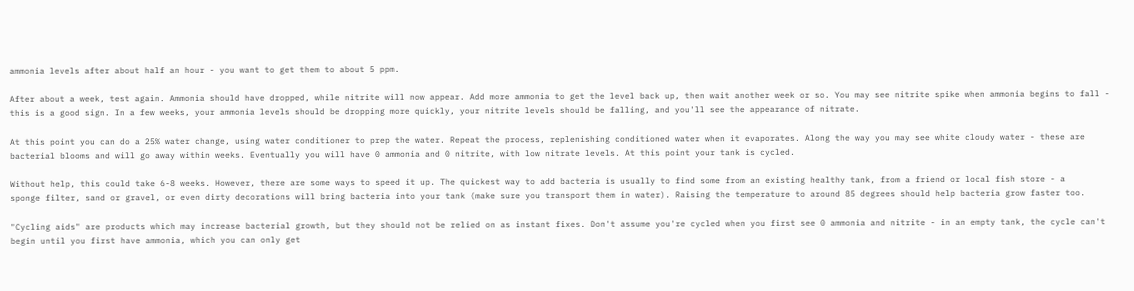ammonia levels after about half an hour - you want to get them to about 5 ppm.

After about a week, test again. Ammonia should have dropped, while nitrite will now appear. Add more ammonia to get the level back up, then wait another week or so. You may see nitrite spike when ammonia begins to fall - this is a good sign. In a few weeks, your ammonia levels should be dropping more quickly, your nitrite levels should be falling, and you'll see the appearance of nitrate.

At this point you can do a 25% water change, using water conditioner to prep the water. Repeat the process, replenishing conditioned water when it evaporates. Along the way you may see white cloudy water - these are bacterial blooms and will go away within weeks. Eventually you will have 0 ammonia and 0 nitrite, with low nitrate levels. At this point your tank is cycled.

Without help, this could take 6-8 weeks. However, there are some ways to speed it up. The quickest way to add bacteria is usually to find some from an existing healthy tank, from a friend or local fish store - a
sponge filter, sand or gravel, or even dirty decorations will bring bacteria into your tank (make sure you transport them in water). Raising the temperature to around 85 degrees should help bacteria grow faster too.

"Cycling aids" are products which may increase bacterial growth, but they should not be relied on as instant fixes. Don't assume you're cycled when you first see 0 ammonia and nitrite - in an empty tank, the cycle can't begin until you first have ammonia, which you can only get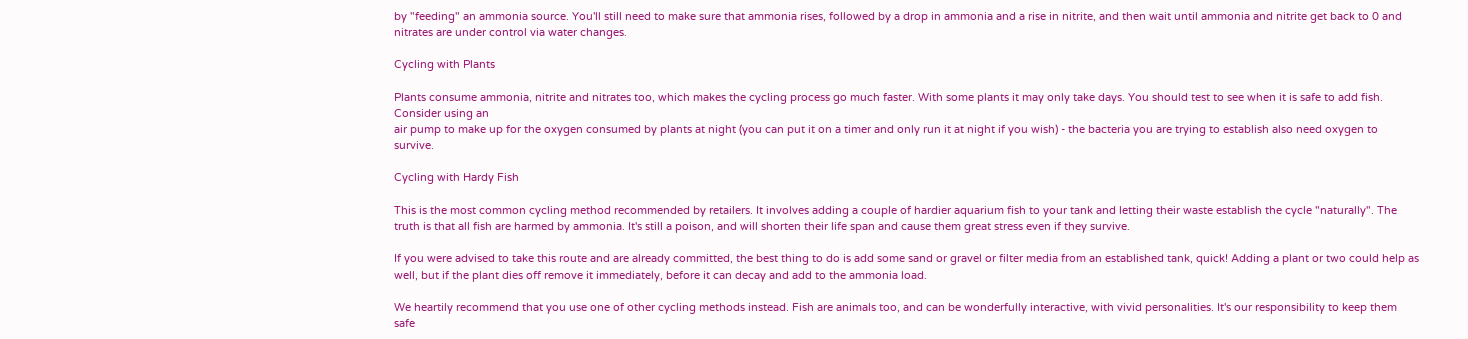by "feeding" an ammonia source. You'll still need to make sure that ammonia rises, followed by a drop in ammonia and a rise in nitrite, and then wait until ammonia and nitrite get back to 0 and nitrates are under control via water changes.

Cycling with Plants

Plants consume ammonia, nitrite and nitrates too, which makes the cycling process go much faster. With some plants it may only take days. You should test to see when it is safe to add fish. Consider using an
air pump to make up for the oxygen consumed by plants at night (you can put it on a timer and only run it at night if you wish) - the bacteria you are trying to establish also need oxygen to survive.

Cycling with Hardy Fish

This is the most common cycling method recommended by retailers. It involves adding a couple of hardier aquarium fish to your tank and letting their waste establish the cycle "naturally". The truth is that all fish are harmed by ammonia. It's still a poison, and will shorten their life span and cause them great stress even if they survive.

If you were advised to take this route and are already committed, the best thing to do is add some sand or gravel or filter media from an established tank, quick! Adding a plant or two could help as well, but if the plant dies off remove it immediately, before it can decay and add to the ammonia load.

We heartily recommend that you use one of other cycling methods instead. Fish are animals too, and can be wonderfully interactive, with vivid personalities. It's our responsibility to keep them safe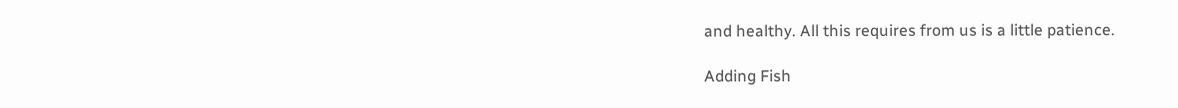and healthy. All this requires from us is a little patience.

Adding Fish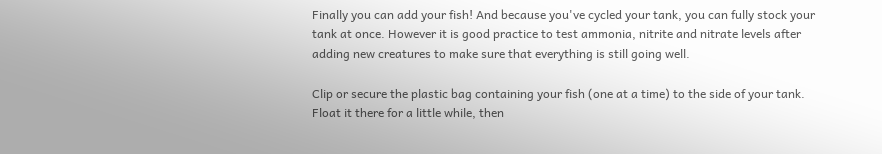Finally you can add your fish! And because you've cycled your tank, you can fully stock your tank at once. However it is good practice to test ammonia, nitrite and nitrate levels after adding new creatures to make sure that everything is still going well.

Clip or secure the plastic bag containing your fish (one at a time) to the side of your tank. Float it there for a little while, then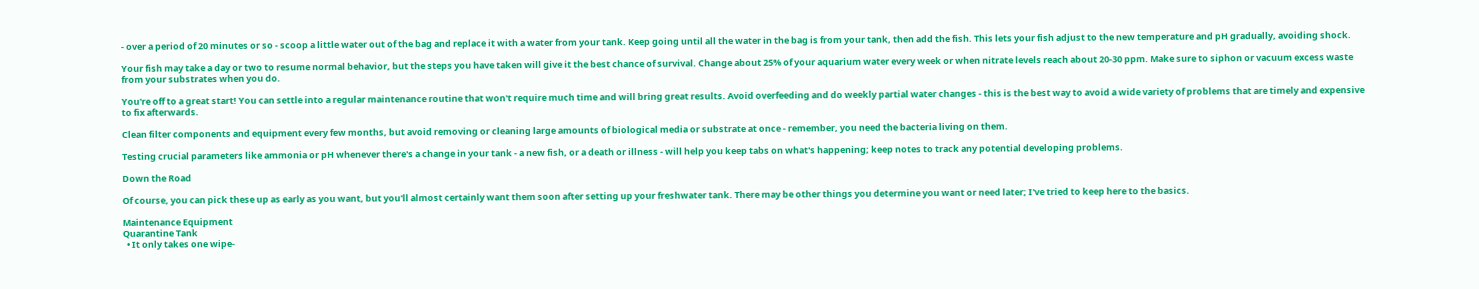- over a period of 20 minutes or so - scoop a little water out of the bag and replace it with a water from your tank. Keep going until all the water in the bag is from your tank, then add the fish. This lets your fish adjust to the new temperature and pH gradually, avoiding shock.

Your fish may take a day or two to resume normal behavior, but the steps you have taken will give it the best chance of survival. Change about 25% of your aquarium water every week or when nitrate levels reach about 20-30 ppm. Make sure to siphon or vacuum excess waste from your substrates when you do.

You're off to a great start! You can settle into a regular maintenance routine that won't require much time and will bring great results. Avoid overfeeding and do weekly partial water changes - this is the best way to avoid a wide variety of problems that are timely and expensive to fix afterwards.

Clean filter components and equipment every few months, but avoid removing or cleaning large amounts of biological media or substrate at once - remember, you need the bacteria living on them.

Testing crucial parameters like ammonia or pH whenever there's a change in your tank - a new fish, or a death or illness - will help you keep tabs on what's happening; keep notes to track any potential developing problems.

Down the Road

Of course, you can pick these up as early as you want, but you'll almost certainly want them soon after setting up your freshwater tank. There may be other things you determine you want or need later; I've tried to keep here to the basics.

Maintenance Equipment
Quarantine Tank
  • It only takes one wipe-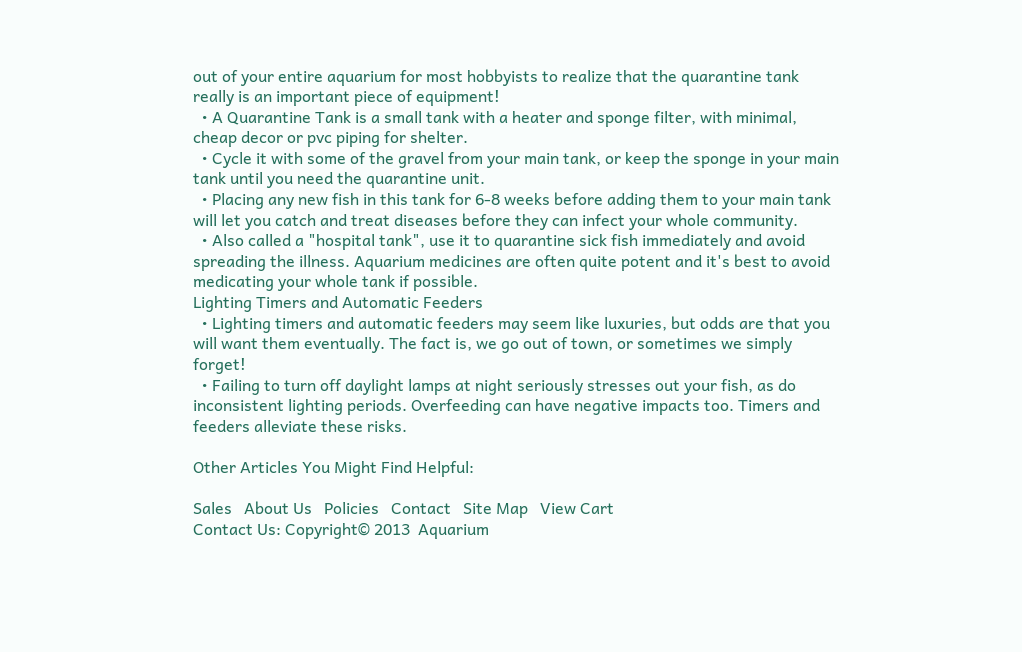out of your entire aquarium for most hobbyists to realize that the quarantine tank really is an important piece of equipment!
  • A Quarantine Tank is a small tank with a heater and sponge filter, with minimal, cheap decor or pvc piping for shelter.
  • Cycle it with some of the gravel from your main tank, or keep the sponge in your main tank until you need the quarantine unit.
  • Placing any new fish in this tank for 6-8 weeks before adding them to your main tank will let you catch and treat diseases before they can infect your whole community.
  • Also called a "hospital tank", use it to quarantine sick fish immediately and avoid spreading the illness. Aquarium medicines are often quite potent and it's best to avoid medicating your whole tank if possible.
Lighting Timers and Automatic Feeders
  • Lighting timers and automatic feeders may seem like luxuries, but odds are that you will want them eventually. The fact is, we go out of town, or sometimes we simply forget!
  • Failing to turn off daylight lamps at night seriously stresses out your fish, as do inconsistent lighting periods. Overfeeding can have negative impacts too. Timers and feeders alleviate these risks.

Other Articles You Might Find Helpful:

Sales   About Us   Policies   Contact   Site Map   View Cart
Contact Us: Copyright© 2013  Aquarium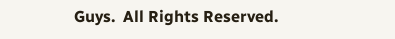Guys.  All Rights Reserved.